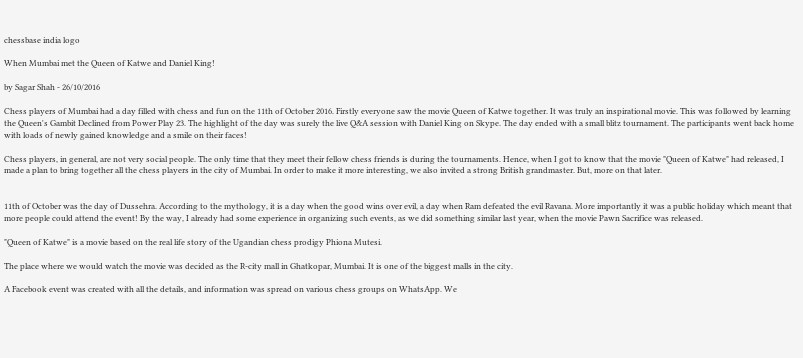chessbase india logo

When Mumbai met the Queen of Katwe and Daniel King!

by Sagar Shah - 26/10/2016

Chess players of Mumbai had a day filled with chess and fun on the 11th of October 2016. Firstly everyone saw the movie Queen of Katwe together. It was truly an inspirational movie. This was followed by learning the Queen's Gambit Declined from Power Play 23. The highlight of the day was surely the live Q&A session with Daniel King on Skype. The day ended with a small blitz tournament. The participants went back home with loads of newly gained knowledge and a smile on their faces!

Chess players, in general, are not very social people. The only time that they meet their fellow chess friends is during the tournaments. Hence, when I got to know that the movie "Queen of Katwe" had released, I made a plan to bring together all the chess players in the city of Mumbai. In order to make it more interesting, we also invited a strong British grandmaster. But, more on that later.


11th of October was the day of Dussehra. According to the mythology, it is a day when the good wins over evil, a day when Ram defeated the evil Ravana. More importantly it was a public holiday which meant that more people could attend the event! By the way, I already had some experience in organizing such events, as we did something similar last year, when the movie Pawn Sacrifice was released.

"Queen of Katwe" is a movie based on the real life story of the Ugandian chess prodigy Phiona Mutesi.

The place where we would watch the movie was decided as the R-city mall in Ghatkopar, Mumbai. It is one of the biggest malls in the city.

A Facebook event was created with all the details, and information was spread on various chess groups on WhatsApp. We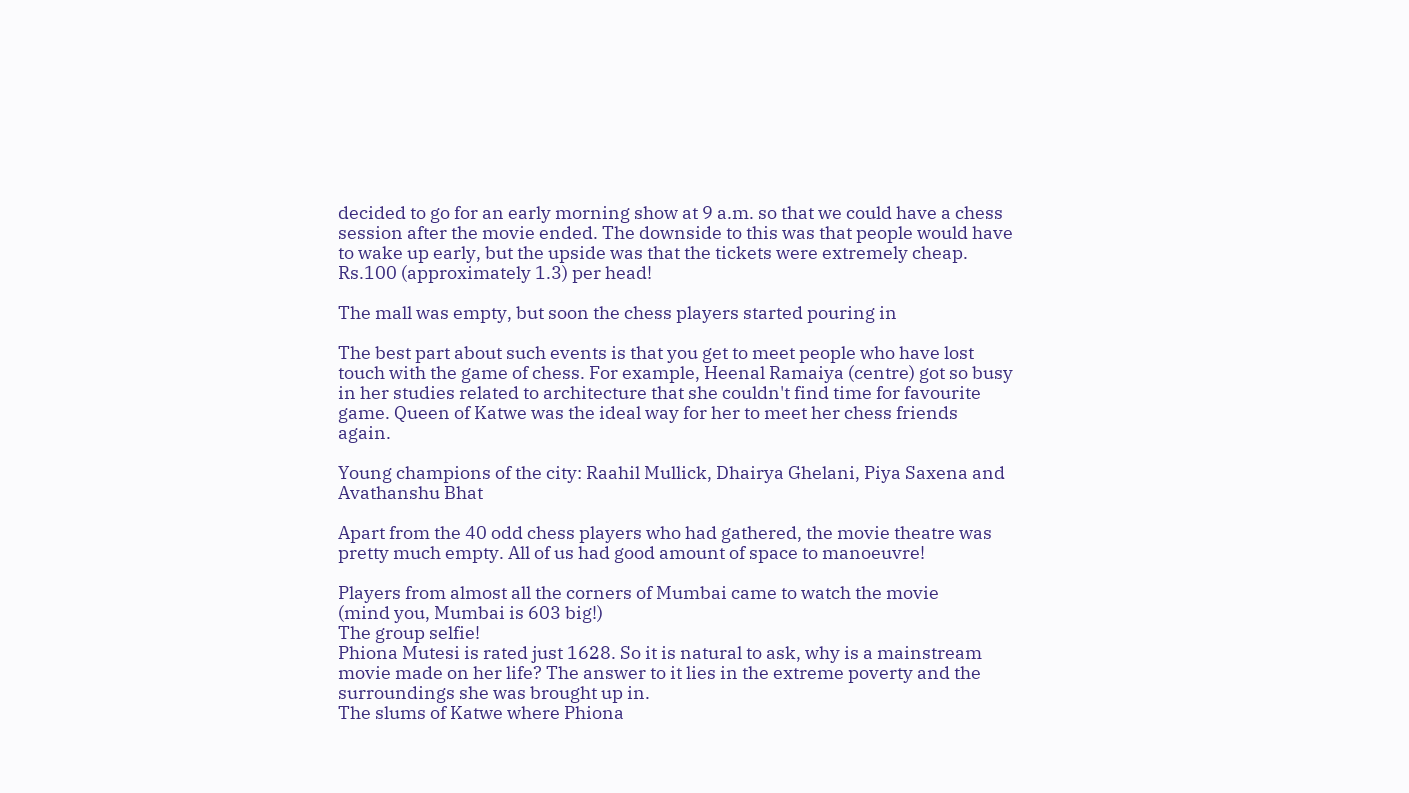decided to go for an early morning show at 9 a.m. so that we could have a chess session after the movie ended. The downside to this was that people would have to wake up early, but the upside was that the tickets were extremely cheap. Rs.100 (approximately 1.3) per head!

The mall was empty, but soon the chess players started pouring in

The best part about such events is that you get to meet people who have lost touch with the game of chess. For example, Heenal Ramaiya (centre) got so busy in her studies related to architecture that she couldn't find time for favourite game. Queen of Katwe was the ideal way for her to meet her chess friends again.

Young champions of the city: Raahil Mullick, Dhairya Ghelani, Piya Saxena and Avathanshu Bhat

Apart from the 40 odd chess players who had gathered, the movie theatre was pretty much empty. All of us had good amount of space to manoeuvre!

Players from almost all the corners of Mumbai came to watch the movie
(mind you, Mumbai is 603 big!)
The group selfie!
Phiona Mutesi is rated just 1628. So it is natural to ask, why is a mainstream movie made on her life? The answer to it lies in the extreme poverty and the surroundings she was brought up in.
The slums of Katwe where Phiona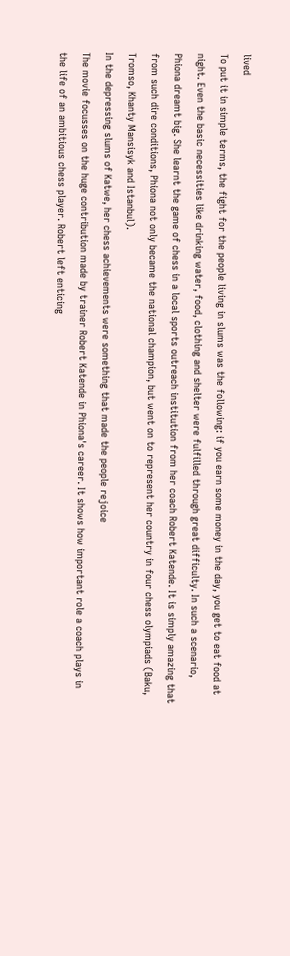lived
To put it in simple terms, the fight for the people living in slums was the following: if you earn some money in the day, you get to eat food at night. Even the basic necessities like drinking water, food, clothing and shelter were fulfilled through great difficulty. In such a scenario, Phiona dreamt big. She learnt the game of chess in a local sports outreach institution from her coach Robert Katende. It is simply amazing that from such dire conditions, Phiona not only became the national champion, but went on to represent her country in four chess olympiads (Baku, Tromso, Khanty Mansisyk and Istanbul).
In the depressing slums of Katwe, her chess achievements were something that made the people rejoice
The movie focusses on the huge contribution made by trainer Robert Katende in Phiona's career. It shows how important role a coach plays in the life of an ambitious chess player. Robert left enticing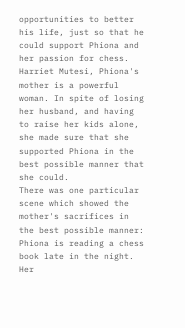opportunities to better his life, just so that he could support Phiona and her passion for chess.
Harriet Mutesi, Phiona's mother is a powerful woman. In spite of losing her husband, and having to raise her kids alone, she made sure that she supported Phiona in the best possible manner that she could.
There was one particular scene which showed the mother's sacrifices in the best possible manner: Phiona is reading a chess book late in the night. Her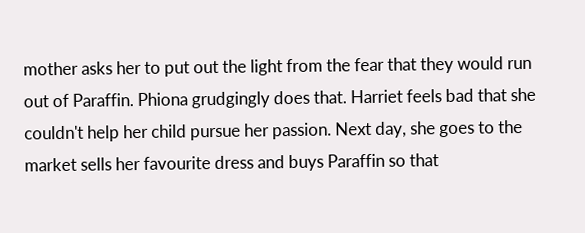mother asks her to put out the light from the fear that they would run out of Paraffin. Phiona grudgingly does that. Harriet feels bad that she couldn't help her child pursue her passion. Next day, she goes to the market sells her favourite dress and buys Paraffin so that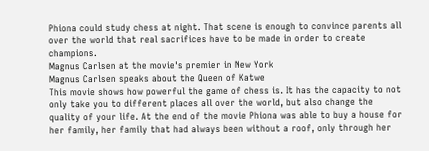Phiona could study chess at night. That scene is enough to convince parents all over the world that real sacrifices have to be made in order to create champions.
Magnus Carlsen at the movie's premier in New York
Magnus Carlsen speaks about the Queen of Katwe
This movie shows how powerful the game of chess is. It has the capacity to not only take you to different places all over the world, but also change the quality of your life. At the end of the movie Phiona was able to buy a house for her family, her family that had always been without a roof, only through her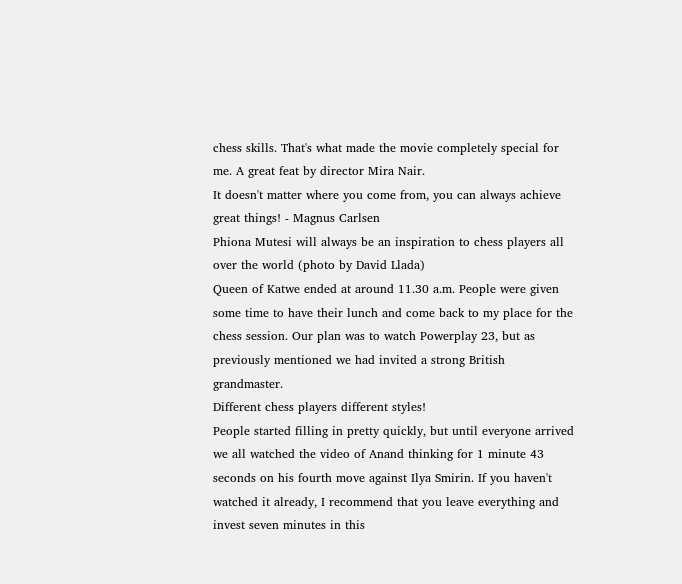chess skills. That's what made the movie completely special for me. A great feat by director Mira Nair.
It doesn't matter where you come from, you can always achieve great things! - Magnus Carlsen
Phiona Mutesi will always be an inspiration to chess players all over the world (photo by David Llada)
Queen of Katwe ended at around 11.30 a.m. People were given some time to have their lunch and come back to my place for the chess session. Our plan was to watch Powerplay 23, but as previously mentioned we had invited a strong British grandmaster.
Different chess players different styles!
People started filling in pretty quickly, but until everyone arrived we all watched the video of Anand thinking for 1 minute 43 seconds on his fourth move against Ilya Smirin. If you haven't watched it already, I recommend that you leave everything and invest seven minutes in this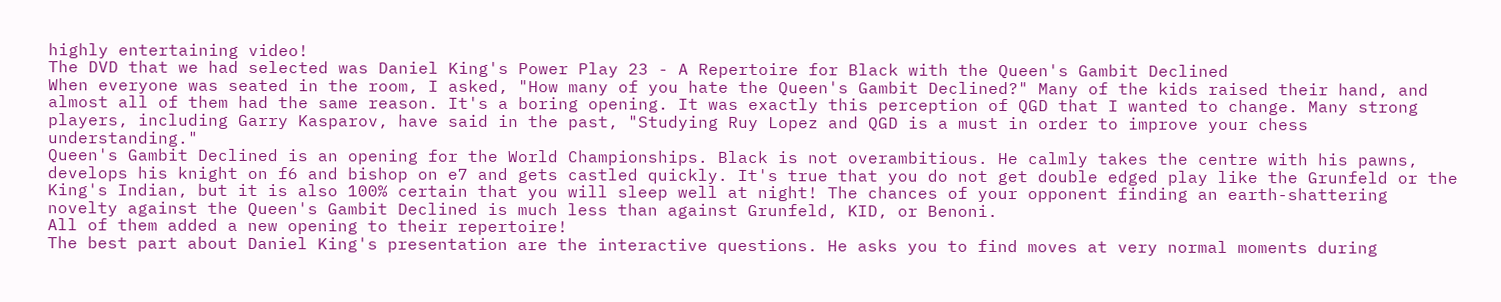highly entertaining video!
The DVD that we had selected was Daniel King's Power Play 23 - A Repertoire for Black with the Queen's Gambit Declined
When everyone was seated in the room, I asked, "How many of you hate the Queen's Gambit Declined?" Many of the kids raised their hand, and almost all of them had the same reason. It's a boring opening. It was exactly this perception of QGD that I wanted to change. Many strong players, including Garry Kasparov, have said in the past, "Studying Ruy Lopez and QGD is a must in order to improve your chess understanding."
Queen's Gambit Declined is an opening for the World Championships. Black is not overambitious. He calmly takes the centre with his pawns, develops his knight on f6 and bishop on e7 and gets castled quickly. It's true that you do not get double edged play like the Grunfeld or the King's Indian, but it is also 100% certain that you will sleep well at night! The chances of your opponent finding an earth-shattering novelty against the Queen's Gambit Declined is much less than against Grunfeld, KID, or Benoni.
All of them added a new opening to their repertoire!
The best part about Daniel King's presentation are the interactive questions. He asks you to find moves at very normal moments during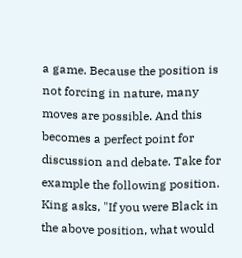a game. Because the position is not forcing in nature, many moves are possible. And this becomes a perfect point for discussion and debate. Take for example the following position.
King asks, "If you were Black in the above position, what would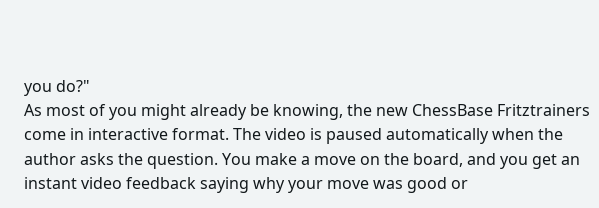you do?"
As most of you might already be knowing, the new ChessBase Fritztrainers come in interactive format. The video is paused automatically when the author asks the question. You make a move on the board, and you get an instant video feedback saying why your move was good or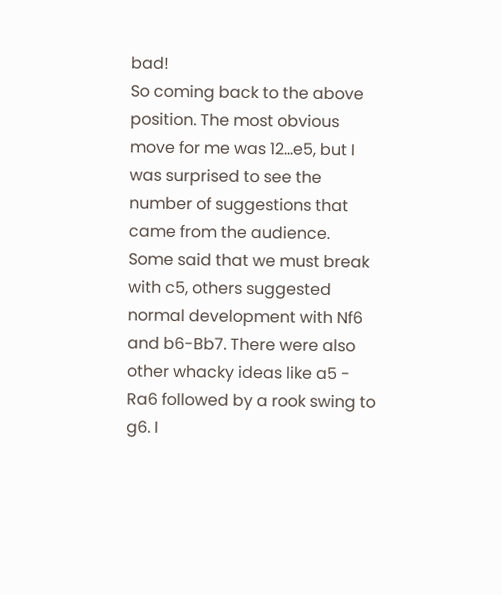bad!
So coming back to the above position. The most obvious move for me was 12...e5, but I was surprised to see the number of suggestions that came from the audience.
Some said that we must break with c5, others suggested normal development with Nf6 and b6-Bb7. There were also other whacky ideas like a5 - Ra6 followed by a rook swing to g6. I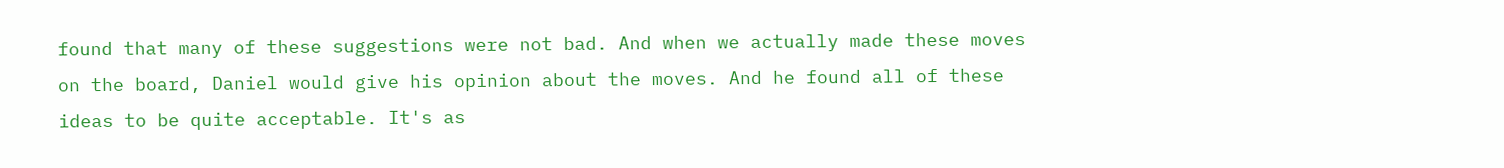found that many of these suggestions were not bad. And when we actually made these moves on the board, Daniel would give his opinion about the moves. And he found all of these ideas to be quite acceptable. It's as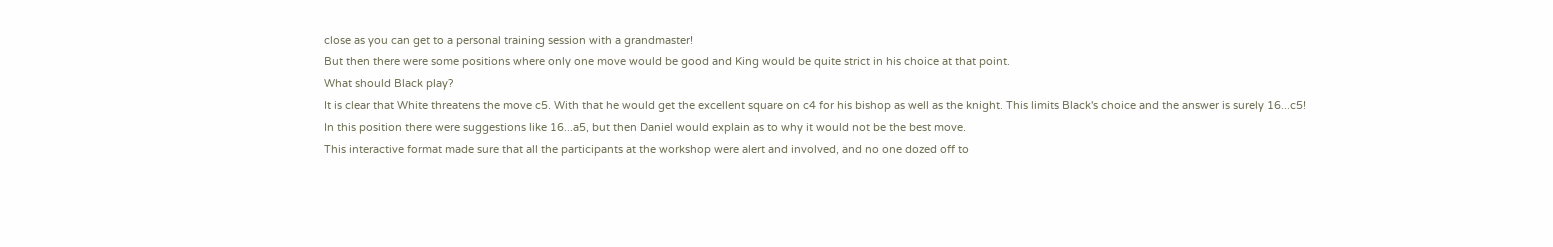close as you can get to a personal training session with a grandmaster!
But then there were some positions where only one move would be good and King would be quite strict in his choice at that point.
What should Black play?
It is clear that White threatens the move c5. With that he would get the excellent square on c4 for his bishop as well as the knight. This limits Black's choice and the answer is surely 16...c5! In this position there were suggestions like 16...a5, but then Daniel would explain as to why it would not be the best move.
This interactive format made sure that all the participants at the workshop were alert and involved, and no one dozed off to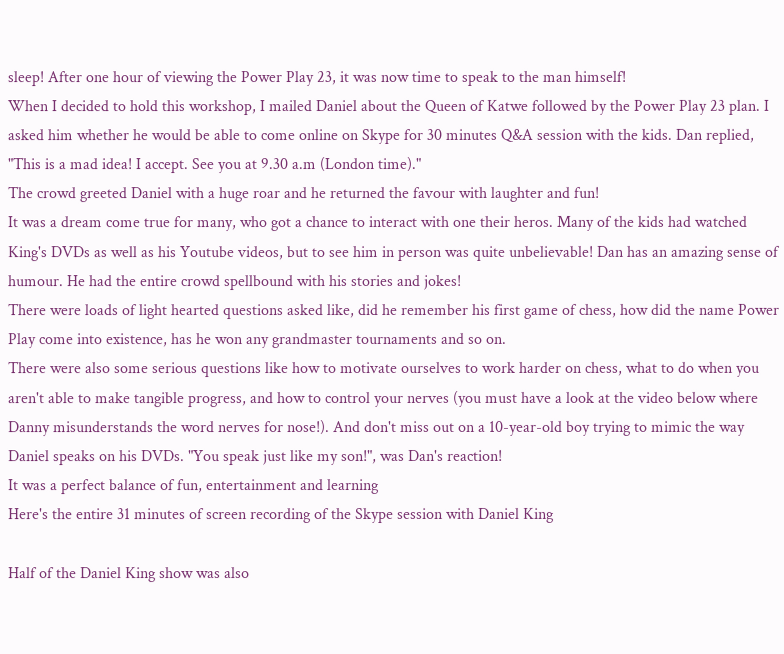sleep! After one hour of viewing the Power Play 23, it was now time to speak to the man himself!
When I decided to hold this workshop, I mailed Daniel about the Queen of Katwe followed by the Power Play 23 plan. I asked him whether he would be able to come online on Skype for 30 minutes Q&A session with the kids. Dan replied, "This is a mad idea! I accept. See you at 9.30 a.m (London time)."
The crowd greeted Daniel with a huge roar and he returned the favour with laughter and fun!
It was a dream come true for many, who got a chance to interact with one their heros. Many of the kids had watched King's DVDs as well as his Youtube videos, but to see him in person was quite unbelievable! Dan has an amazing sense of humour. He had the entire crowd spellbound with his stories and jokes!
There were loads of light hearted questions asked like, did he remember his first game of chess, how did the name Power Play come into existence, has he won any grandmaster tournaments and so on.
There were also some serious questions like how to motivate ourselves to work harder on chess, what to do when you aren't able to make tangible progress, and how to control your nerves (you must have a look at the video below where Danny misunderstands the word nerves for nose!). And don't miss out on a 10-year-old boy trying to mimic the way Daniel speaks on his DVDs. "You speak just like my son!", was Dan's reaction!
It was a perfect balance of fun, entertainment and learning
Here's the entire 31 minutes of screen recording of the Skype session with Daniel King

Half of the Daniel King show was also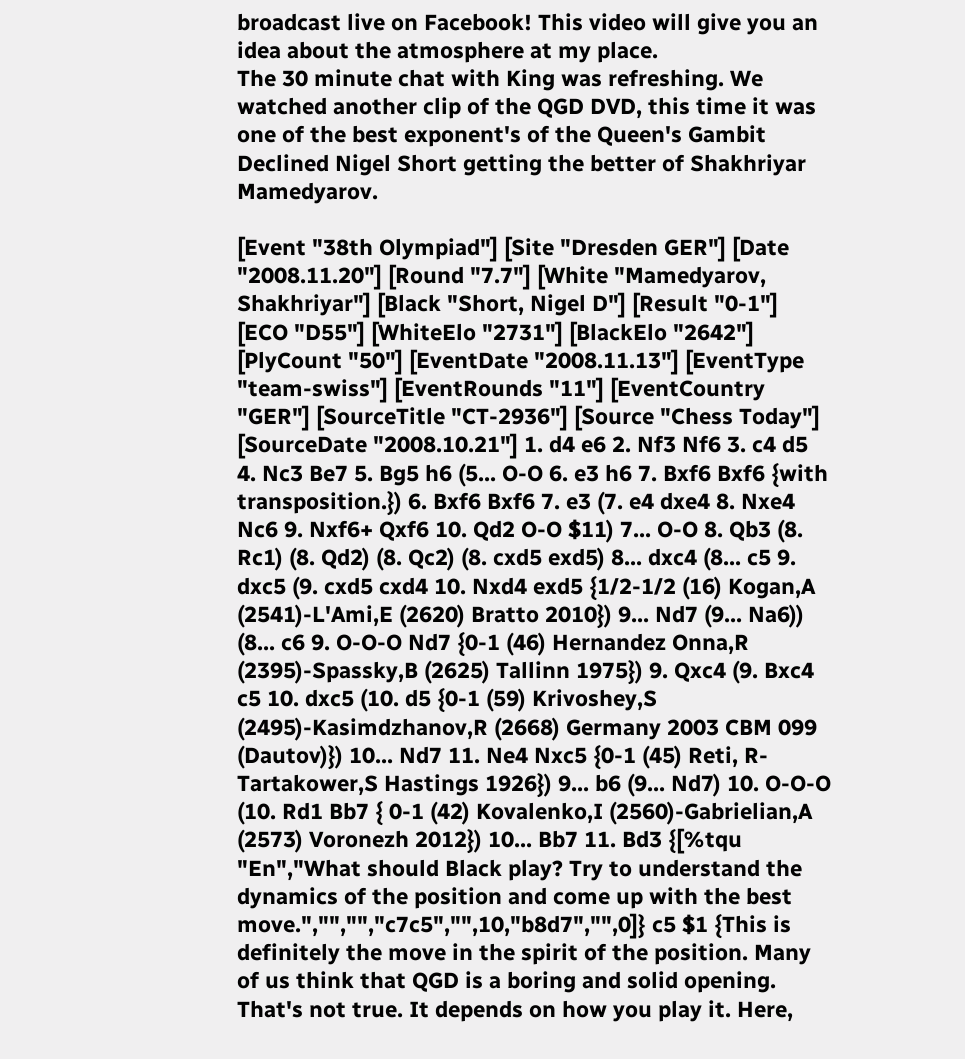broadcast live on Facebook! This video will give you an idea about the atmosphere at my place.
The 30 minute chat with King was refreshing. We watched another clip of the QGD DVD, this time it was one of the best exponent's of the Queen's Gambit Declined Nigel Short getting the better of Shakhriyar Mamedyarov.

[Event "38th Olympiad"] [Site "Dresden GER"] [Date "2008.11.20"] [Round "7.7"] [White "Mamedyarov, Shakhriyar"] [Black "Short, Nigel D"] [Result "0-1"] [ECO "D55"] [WhiteElo "2731"] [BlackElo "2642"] [PlyCount "50"] [EventDate "2008.11.13"] [EventType "team-swiss"] [EventRounds "11"] [EventCountry "GER"] [SourceTitle "CT-2936"] [Source "Chess Today"] [SourceDate "2008.10.21"] 1. d4 e6 2. Nf3 Nf6 3. c4 d5 4. Nc3 Be7 5. Bg5 h6 (5... O-O 6. e3 h6 7. Bxf6 Bxf6 {with transposition.}) 6. Bxf6 Bxf6 7. e3 (7. e4 dxe4 8. Nxe4 Nc6 9. Nxf6+ Qxf6 10. Qd2 O-O $11) 7... O-O 8. Qb3 (8. Rc1) (8. Qd2) (8. Qc2) (8. cxd5 exd5) 8... dxc4 (8... c5 9. dxc5 (9. cxd5 cxd4 10. Nxd4 exd5 {1/2-1/2 (16) Kogan,A (2541)-L'Ami,E (2620) Bratto 2010}) 9... Nd7 (9... Na6)) (8... c6 9. O-O-O Nd7 {0-1 (46) Hernandez Onna,R (2395)-Spassky,B (2625) Tallinn 1975}) 9. Qxc4 (9. Bxc4 c5 10. dxc5 (10. d5 {0-1 (59) Krivoshey,S (2495)-Kasimdzhanov,R (2668) Germany 2003 CBM 099 (Dautov)}) 10... Nd7 11. Ne4 Nxc5 {0-1 (45) Reti, R-Tartakower,S Hastings 1926}) 9... b6 (9... Nd7) 10. O-O-O (10. Rd1 Bb7 { 0-1 (42) Kovalenko,I (2560)-Gabrielian,A (2573) Voronezh 2012}) 10... Bb7 11. Bd3 {[%tqu "En","What should Black play? Try to understand the dynamics of the position and come up with the best move.","","","c7c5","",10,"b8d7","",0]} c5 $1 {This is definitely the move in the spirit of the position. Many of us think that QGD is a boring and solid opening. That's not true. It depends on how you play it. Here,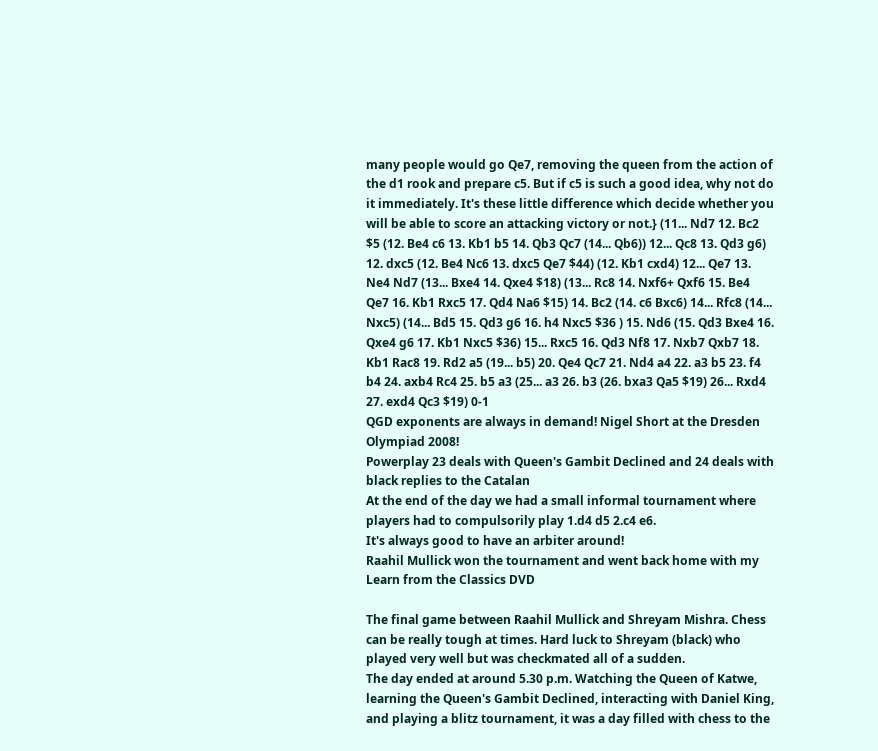many people would go Qe7, removing the queen from the action of the d1 rook and prepare c5. But if c5 is such a good idea, why not do it immediately. It's these little difference which decide whether you will be able to score an attacking victory or not.} (11... Nd7 12. Bc2 $5 (12. Be4 c6 13. Kb1 b5 14. Qb3 Qc7 (14... Qb6)) 12... Qc8 13. Qd3 g6) 12. dxc5 (12. Be4 Nc6 13. dxc5 Qe7 $44) (12. Kb1 cxd4) 12... Qe7 13. Ne4 Nd7 (13... Bxe4 14. Qxe4 $18) (13... Rc8 14. Nxf6+ Qxf6 15. Be4 Qe7 16. Kb1 Rxc5 17. Qd4 Na6 $15) 14. Bc2 (14. c6 Bxc6) 14... Rfc8 (14... Nxc5) (14... Bd5 15. Qd3 g6 16. h4 Nxc5 $36 ) 15. Nd6 (15. Qd3 Bxe4 16. Qxe4 g6 17. Kb1 Nxc5 $36) 15... Rxc5 16. Qd3 Nf8 17. Nxb7 Qxb7 18. Kb1 Rac8 19. Rd2 a5 (19... b5) 20. Qe4 Qc7 21. Nd4 a4 22. a3 b5 23. f4 b4 24. axb4 Rc4 25. b5 a3 (25... a3 26. b3 (26. bxa3 Qa5 $19) 26... Rxd4 27. exd4 Qc3 $19) 0-1
QGD exponents are always in demand! Nigel Short at the Dresden Olympiad 2008!
Powerplay 23 deals with Queen's Gambit Declined and 24 deals with black replies to the Catalan
At the end of the day we had a small informal tournament where players had to compulsorily play 1.d4 d5 2.c4 e6.
It's always good to have an arbiter around!
Raahil Mullick won the tournament and went back home with my Learn from the Classics DVD

The final game between Raahil Mullick and Shreyam Mishra. Chess can be really tough at times. Hard luck to Shreyam (black) who played very well but was checkmated all of a sudden.
The day ended at around 5.30 p.m. Watching the Queen of Katwe, learning the Queen's Gambit Declined, interacting with Daniel King, and playing a blitz tournament, it was a day filled with chess to the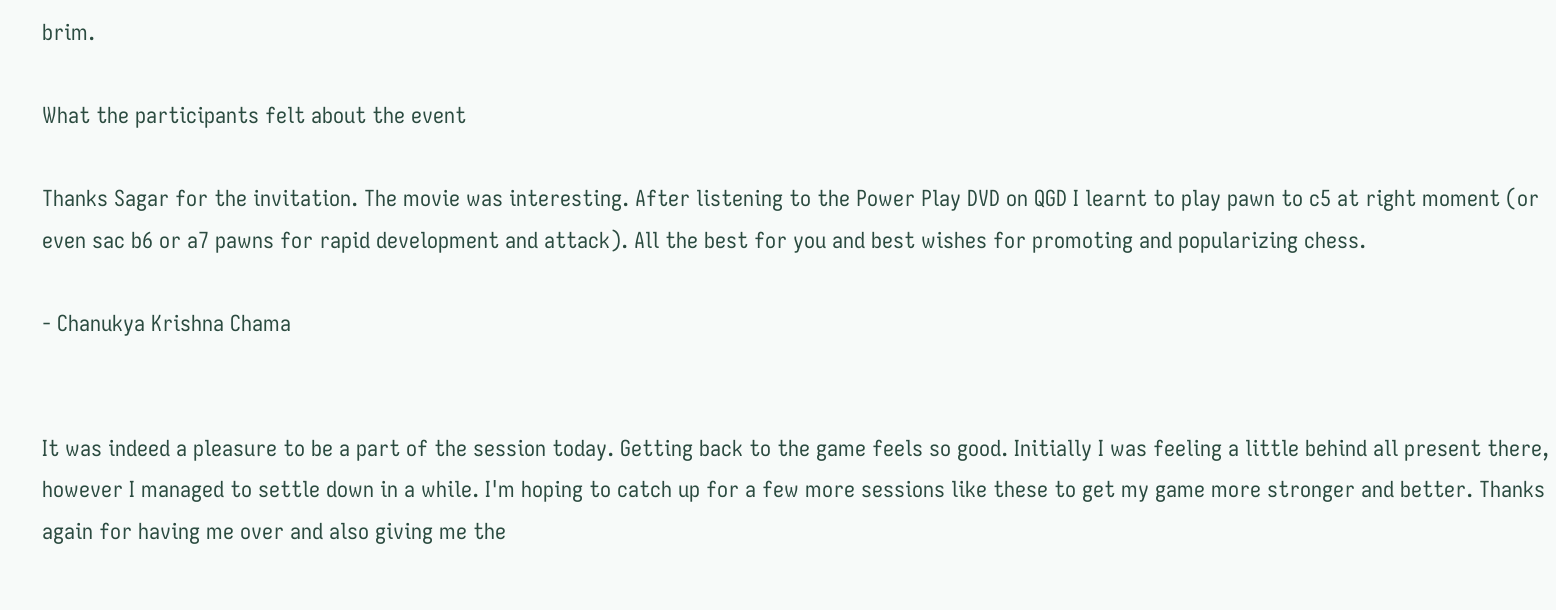brim.

What the participants felt about the event

Thanks Sagar for the invitation. The movie was interesting. After listening to the Power Play DVD on QGD I learnt to play pawn to c5 at right moment (or even sac b6 or a7 pawns for rapid development and attack). All the best for you and best wishes for promoting and popularizing chess.

- Chanukya Krishna Chama


It was indeed a pleasure to be a part of the session today. Getting back to the game feels so good. Initially I was feeling a little behind all present there, however I managed to settle down in a while. I'm hoping to catch up for a few more sessions like these to get my game more stronger and better. Thanks again for having me over and also giving me the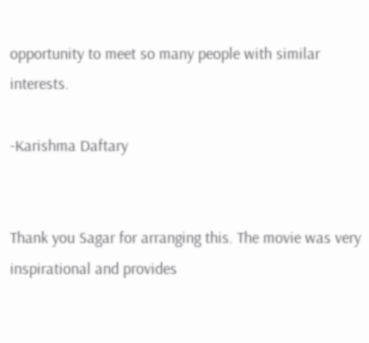opportunity to meet so many people with similar interests.

-Karishma Daftary


Thank you Sagar for arranging this. The movie was very inspirational and provides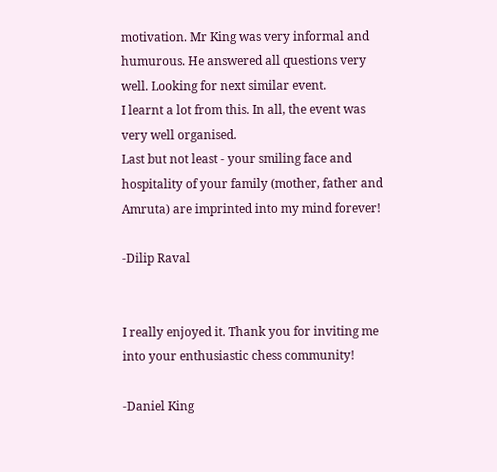motivation. Mr King was very informal and humurous. He answered all questions very well. Looking for next similar event.
I learnt a lot from this. In all, the event was very well organised.
Last but not least - your smiling face and hospitality of your family (mother, father and Amruta) are imprinted into my mind forever!

-Dilip Raval


I really enjoyed it. Thank you for inviting me into your enthusiastic chess community!

-Daniel King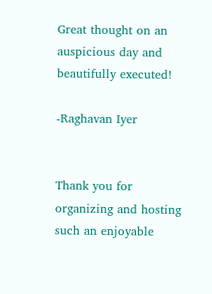Great thought on an auspicious day and beautifully executed!

-Raghavan Iyer


Thank you for organizing and hosting such an enjoyable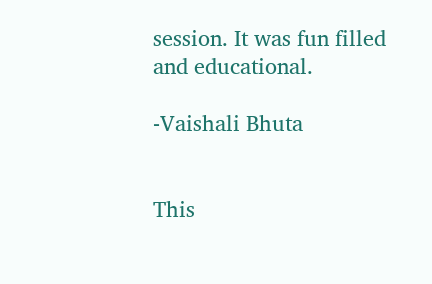session. It was fun filled and educational.

-Vaishali Bhuta


This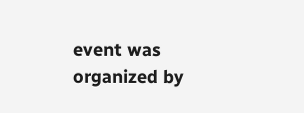event was organized by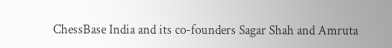ChessBase India and its co-founders Sagar Shah and Amruta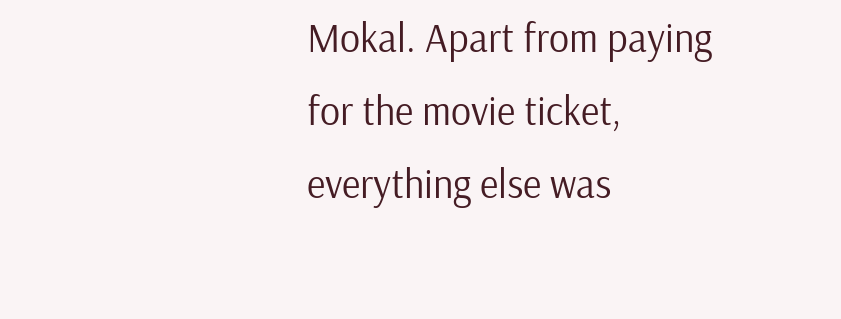Mokal. Apart from paying for the movie ticket, everything else was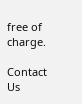free of charge.

Contact Us